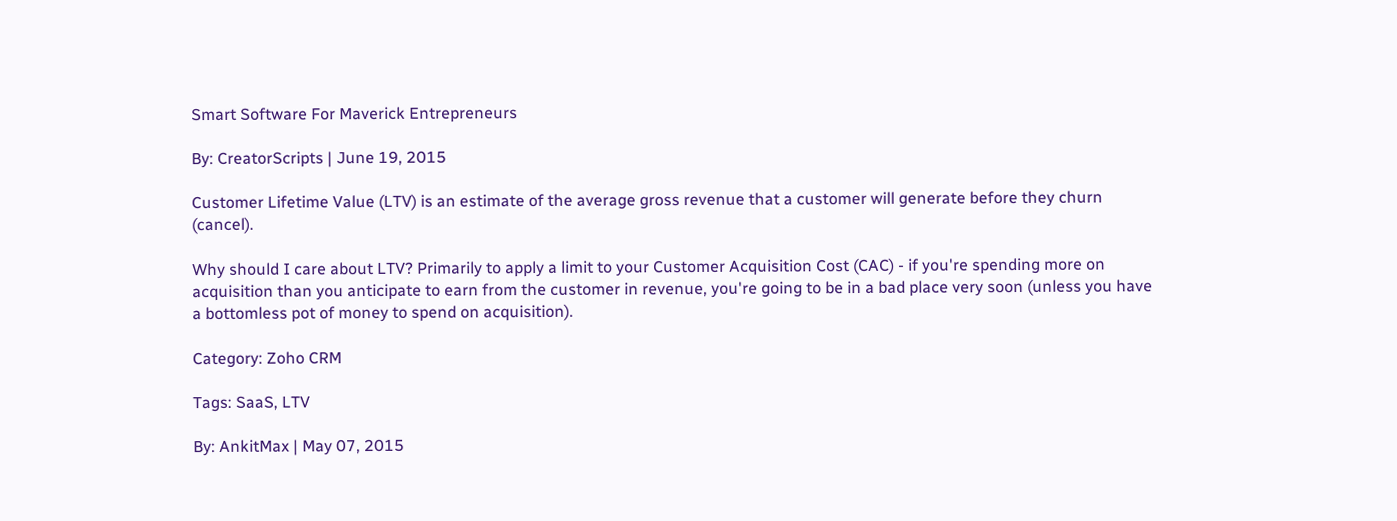Smart Software For Maverick Entrepreneurs

By: CreatorScripts | June 19, 2015

Customer Lifetime Value (LTV) is an estimate of the average gross revenue that a customer will generate before they churn (cancel).

Why should I care about LTV? Primarily to apply a limit to your Customer Acquisition Cost (CAC) - if you're spending more on acquisition than you anticipate to earn from the customer in revenue, you're going to be in a bad place very soon (unless you have a bottomless pot of money to spend on acquisition).

Category: Zoho CRM

Tags: SaaS, LTV

By: AnkitMax | May 07, 2015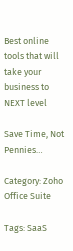Best online tools that will take your business to NEXT level

Save Time, Not Pennies…

Category: Zoho Office Suite

Tags: SaaS